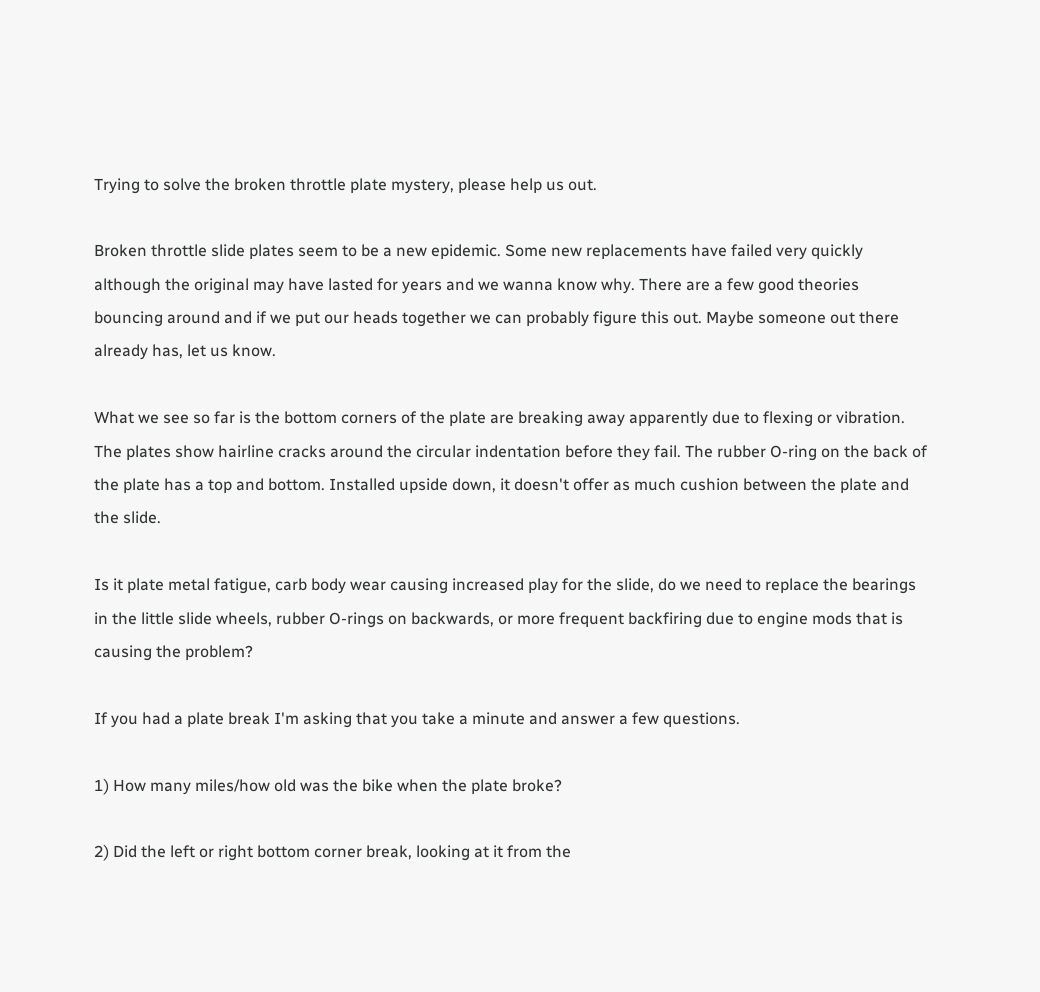Trying to solve the broken throttle plate mystery, please help us out.

Broken throttle slide plates seem to be a new epidemic. Some new replacements have failed very quickly although the original may have lasted for years and we wanna know why. There are a few good theories bouncing around and if we put our heads together we can probably figure this out. Maybe someone out there already has, let us know.

What we see so far is the bottom corners of the plate are breaking away apparently due to flexing or vibration. The plates show hairline cracks around the circular indentation before they fail. The rubber O-ring on the back of the plate has a top and bottom. Installed upside down, it doesn't offer as much cushion between the plate and the slide.

Is it plate metal fatigue, carb body wear causing increased play for the slide, do we need to replace the bearings in the little slide wheels, rubber O-rings on backwards, or more frequent backfiring due to engine mods that is causing the problem?

If you had a plate break I'm asking that you take a minute and answer a few questions.

1) How many miles/how old was the bike when the plate broke?

2) Did the left or right bottom corner break, looking at it from the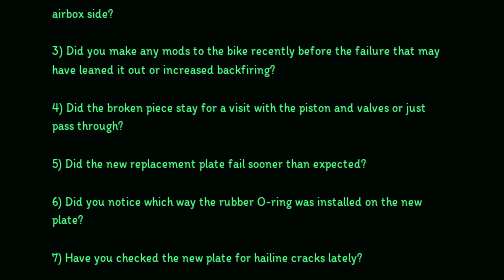airbox side?

3) Did you make any mods to the bike recently before the failure that may have leaned it out or increased backfiring?

4) Did the broken piece stay for a visit with the piston and valves or just pass through?

5) Did the new replacement plate fail sooner than expected?

6) Did you notice which way the rubber O-ring was installed on the new plate?

7) Have you checked the new plate for hailine cracks lately?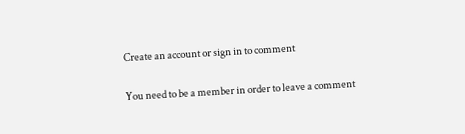Create an account or sign in to comment

You need to be a member in order to leave a comment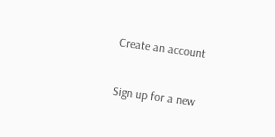Create an account

Sign up for a new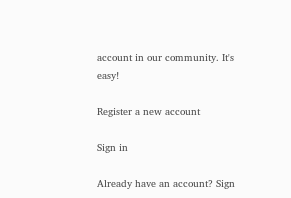account in our community. It's easy!

Register a new account

Sign in

Already have an account? Sign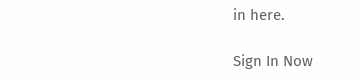in here.

Sign In Now